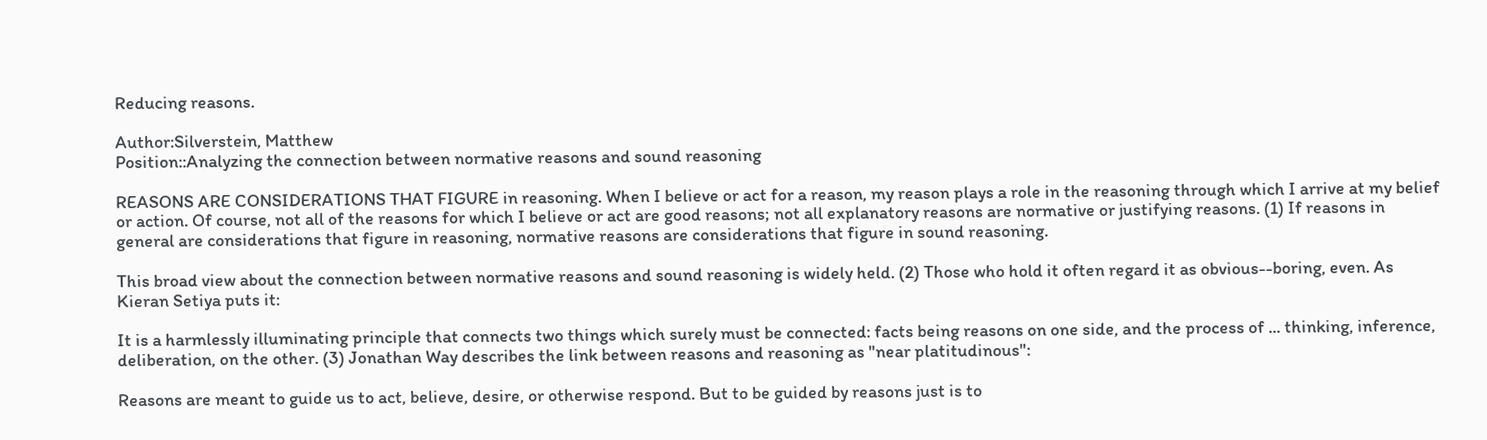Reducing reasons.

Author:Silverstein, Matthew
Position::Analyzing the connection between normative reasons and sound reasoning

REASONS ARE CONSIDERATIONS THAT FIGURE in reasoning. When I believe or act for a reason, my reason plays a role in the reasoning through which I arrive at my belief or action. Of course, not all of the reasons for which I believe or act are good reasons; not all explanatory reasons are normative or justifying reasons. (1) If reasons in general are considerations that figure in reasoning, normative reasons are considerations that figure in sound reasoning.

This broad view about the connection between normative reasons and sound reasoning is widely held. (2) Those who hold it often regard it as obvious--boring, even. As Kieran Setiya puts it:

It is a harmlessly illuminating principle that connects two things which surely must be connected: facts being reasons on one side, and the process of ... thinking, inference, deliberation, on the other. (3) Jonathan Way describes the link between reasons and reasoning as "near platitudinous":

Reasons are meant to guide us to act, believe, desire, or otherwise respond. But to be guided by reasons just is to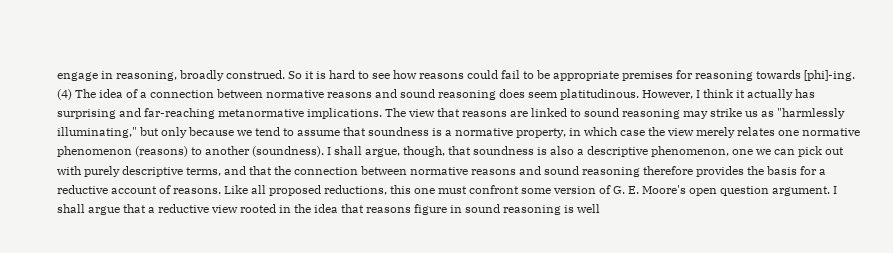engage in reasoning, broadly construed. So it is hard to see how reasons could fail to be appropriate premises for reasoning towards [phi]-ing. (4) The idea of a connection between normative reasons and sound reasoning does seem platitudinous. However, I think it actually has surprising and far-reaching metanormative implications. The view that reasons are linked to sound reasoning may strike us as "harmlessly illuminating," but only because we tend to assume that soundness is a normative property, in which case the view merely relates one normative phenomenon (reasons) to another (soundness). I shall argue, though, that soundness is also a descriptive phenomenon, one we can pick out with purely descriptive terms, and that the connection between normative reasons and sound reasoning therefore provides the basis for a reductive account of reasons. Like all proposed reductions, this one must confront some version of G. E. Moore's open question argument. I shall argue that a reductive view rooted in the idea that reasons figure in sound reasoning is well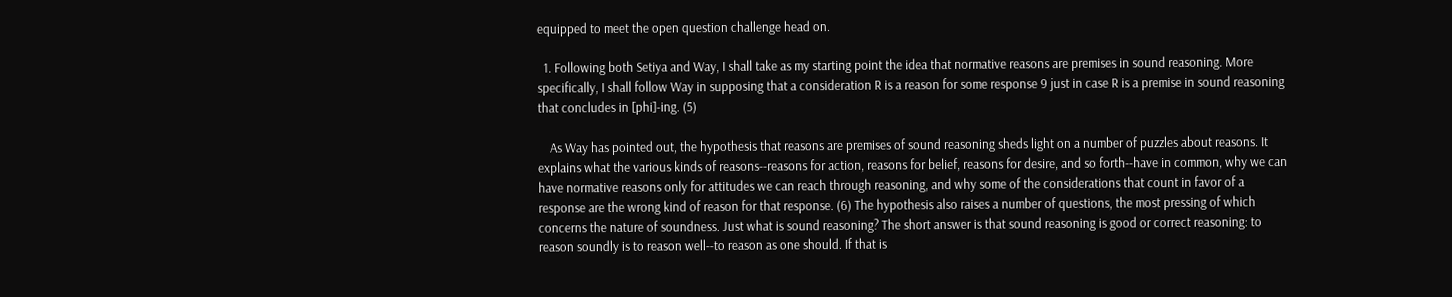equipped to meet the open question challenge head on.

  1. Following both Setiya and Way, I shall take as my starting point the idea that normative reasons are premises in sound reasoning. More specifically, I shall follow Way in supposing that a consideration R is a reason for some response 9 just in case R is a premise in sound reasoning that concludes in [phi]-ing. (5)

    As Way has pointed out, the hypothesis that reasons are premises of sound reasoning sheds light on a number of puzzles about reasons. It explains what the various kinds of reasons--reasons for action, reasons for belief, reasons for desire, and so forth--have in common, why we can have normative reasons only for attitudes we can reach through reasoning, and why some of the considerations that count in favor of a response are the wrong kind of reason for that response. (6) The hypothesis also raises a number of questions, the most pressing of which concerns the nature of soundness. Just what is sound reasoning? The short answer is that sound reasoning is good or correct reasoning: to reason soundly is to reason well--to reason as one should. If that is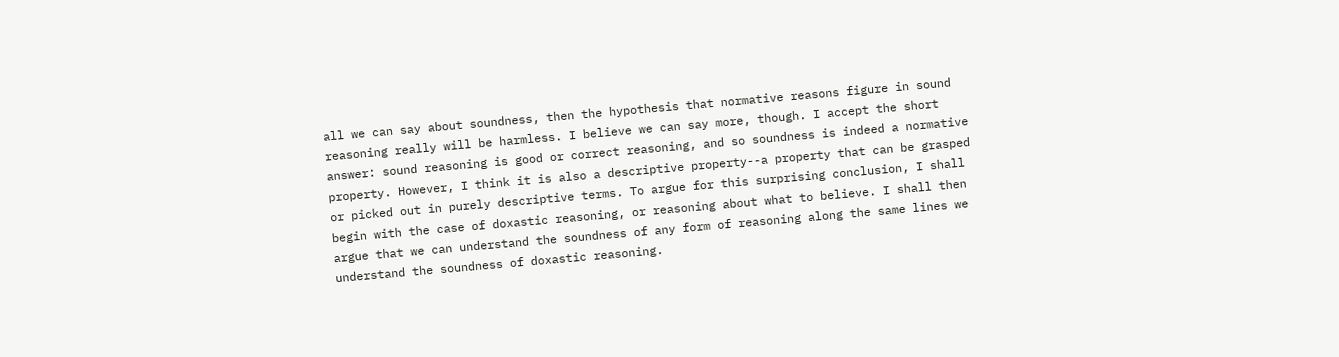all we can say about soundness, then the hypothesis that normative reasons figure in sound reasoning really will be harmless. I believe we can say more, though. I accept the short answer: sound reasoning is good or correct reasoning, and so soundness is indeed a normative property. However, I think it is also a descriptive property--a property that can be grasped or picked out in purely descriptive terms. To argue for this surprising conclusion, I shall begin with the case of doxastic reasoning, or reasoning about what to believe. I shall then argue that we can understand the soundness of any form of reasoning along the same lines we understand the soundness of doxastic reasoning.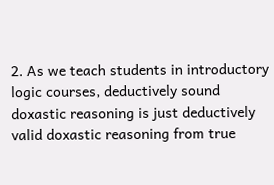2. As we teach students in introductory logic courses, deductively sound doxastic reasoning is just deductively valid doxastic reasoning from true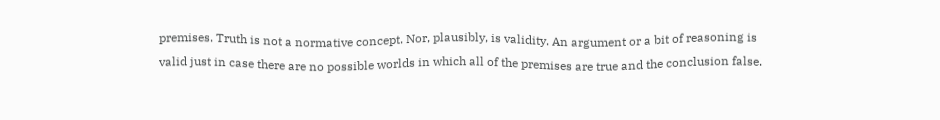premises. Truth is not a normative concept. Nor, plausibly, is validity. An argument or a bit of reasoning is valid just in case there are no possible worlds in which all of the premises are true and the conclusion false.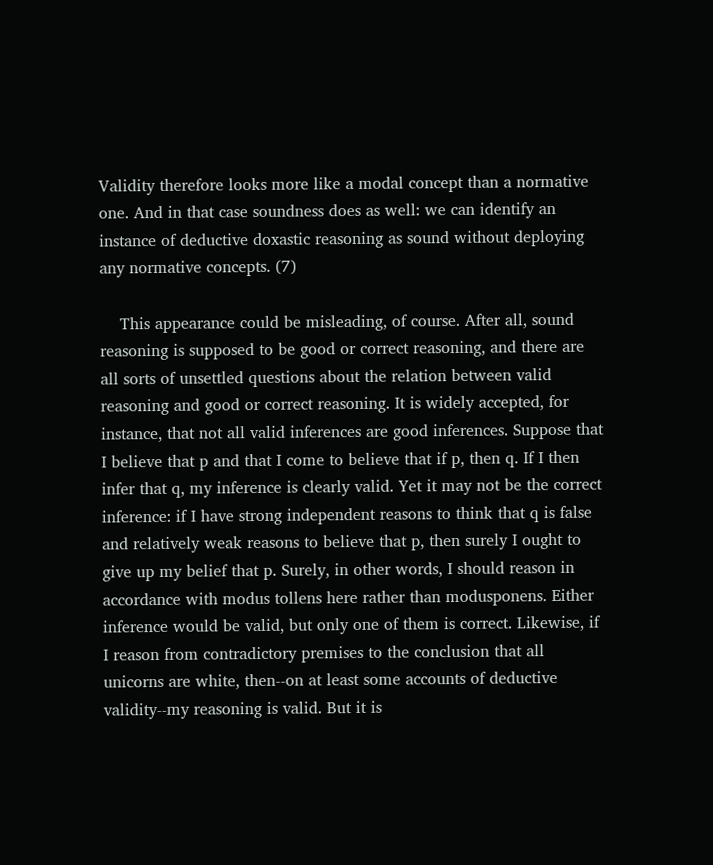Validity therefore looks more like a modal concept than a normative one. And in that case soundness does as well: we can identify an instance of deductive doxastic reasoning as sound without deploying any normative concepts. (7)

    This appearance could be misleading, of course. After all, sound reasoning is supposed to be good or correct reasoning, and there are all sorts of unsettled questions about the relation between valid reasoning and good or correct reasoning. It is widely accepted, for instance, that not all valid inferences are good inferences. Suppose that I believe that p and that I come to believe that if p, then q. If I then infer that q, my inference is clearly valid. Yet it may not be the correct inference: if I have strong independent reasons to think that q is false and relatively weak reasons to believe that p, then surely I ought to give up my belief that p. Surely, in other words, I should reason in accordance with modus tollens here rather than modusponens. Either inference would be valid, but only one of them is correct. Likewise, if I reason from contradictory premises to the conclusion that all unicorns are white, then--on at least some accounts of deductive validity--my reasoning is valid. But it is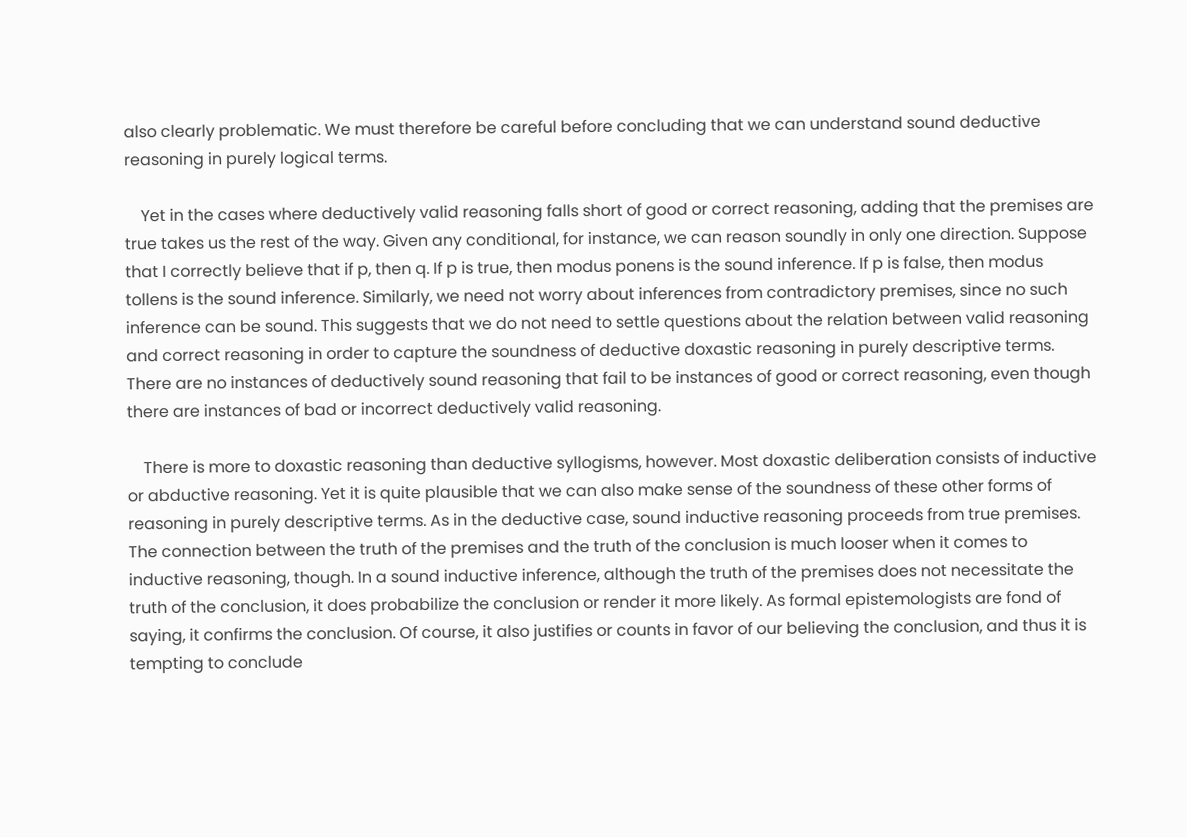also clearly problematic. We must therefore be careful before concluding that we can understand sound deductive reasoning in purely logical terms.

    Yet in the cases where deductively valid reasoning falls short of good or correct reasoning, adding that the premises are true takes us the rest of the way. Given any conditional, for instance, we can reason soundly in only one direction. Suppose that I correctly believe that if p, then q. If p is true, then modus ponens is the sound inference. If p is false, then modus tollens is the sound inference. Similarly, we need not worry about inferences from contradictory premises, since no such inference can be sound. This suggests that we do not need to settle questions about the relation between valid reasoning and correct reasoning in order to capture the soundness of deductive doxastic reasoning in purely descriptive terms. There are no instances of deductively sound reasoning that fail to be instances of good or correct reasoning, even though there are instances of bad or incorrect deductively valid reasoning.

    There is more to doxastic reasoning than deductive syllogisms, however. Most doxastic deliberation consists of inductive or abductive reasoning. Yet it is quite plausible that we can also make sense of the soundness of these other forms of reasoning in purely descriptive terms. As in the deductive case, sound inductive reasoning proceeds from true premises. The connection between the truth of the premises and the truth of the conclusion is much looser when it comes to inductive reasoning, though. In a sound inductive inference, although the truth of the premises does not necessitate the truth of the conclusion, it does probabilize the conclusion or render it more likely. As formal epistemologists are fond of saying, it confirms the conclusion. Of course, it also justifies or counts in favor of our believing the conclusion, and thus it is tempting to conclude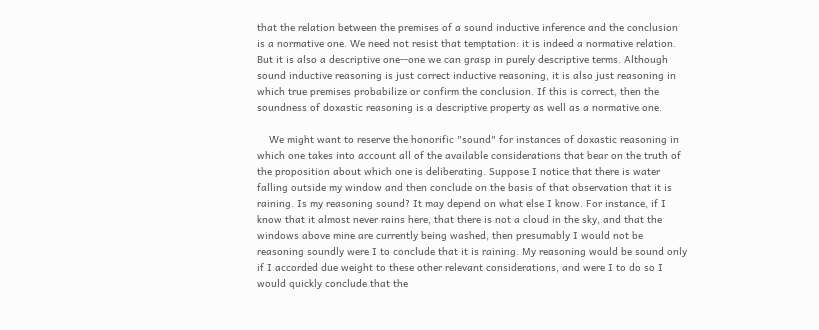that the relation between the premises of a sound inductive inference and the conclusion is a normative one. We need not resist that temptation: it is indeed a normative relation. But it is also a descriptive one--one we can grasp in purely descriptive terms. Although sound inductive reasoning is just correct inductive reasoning, it is also just reasoning in which true premises probabilize or confirm the conclusion. If this is correct, then the soundness of doxastic reasoning is a descriptive property as well as a normative one.

    We might want to reserve the honorific "sound" for instances of doxastic reasoning in which one takes into account all of the available considerations that bear on the truth of the proposition about which one is deliberating. Suppose I notice that there is water falling outside my window and then conclude on the basis of that observation that it is raining. Is my reasoning sound? It may depend on what else I know. For instance, if I know that it almost never rains here, that there is not a cloud in the sky, and that the windows above mine are currently being washed, then presumably I would not be reasoning soundly were I to conclude that it is raining. My reasoning would be sound only if I accorded due weight to these other relevant considerations, and were I to do so I would quickly conclude that the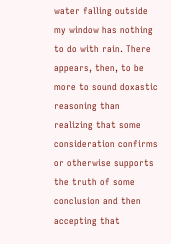water falling outside my window has nothing to do with rain. There appears, then, to be more to sound doxastic reasoning than realizing that some consideration confirms or otherwise supports the truth of some conclusion and then accepting that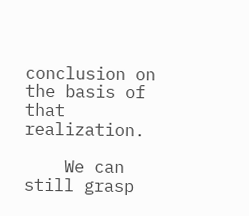conclusion on the basis of that realization.

    We can still grasp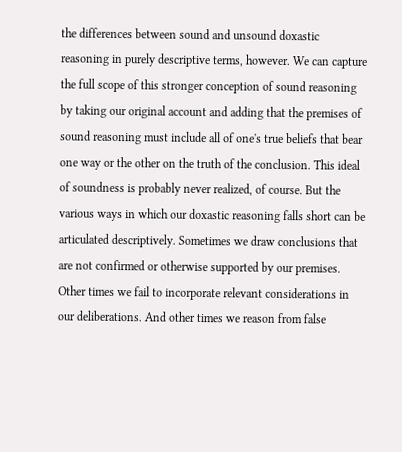the differences between sound and unsound doxastic reasoning in purely descriptive terms, however. We can capture the full scope of this stronger conception of sound reasoning by taking our original account and adding that the premises of sound reasoning must include all of one's true beliefs that bear one way or the other on the truth of the conclusion. This ideal of soundness is probably never realized, of course. But the various ways in which our doxastic reasoning falls short can be articulated descriptively. Sometimes we draw conclusions that are not confirmed or otherwise supported by our premises. Other times we fail to incorporate relevant considerations in our deliberations. And other times we reason from false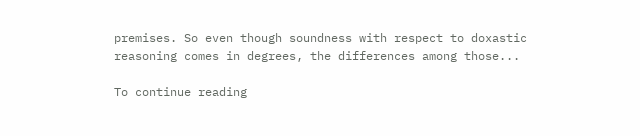premises. So even though soundness with respect to doxastic reasoning comes in degrees, the differences among those...

To continue reading